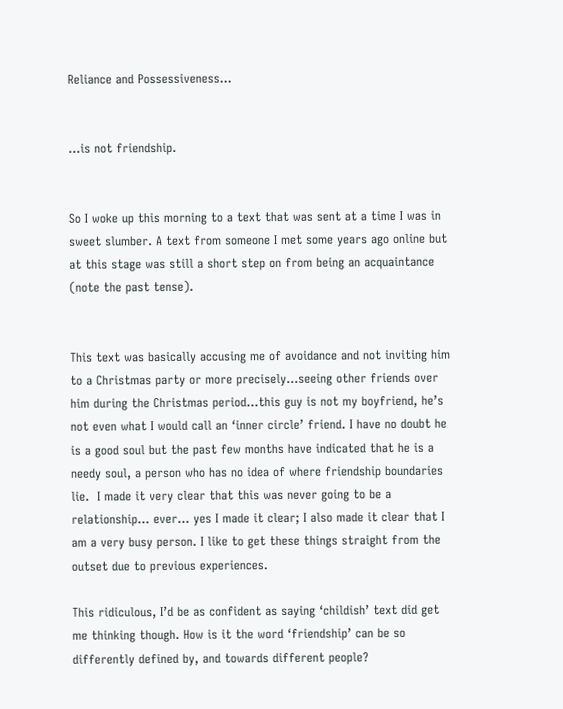Reliance and Possessiveness…


…is not friendship.


So I woke up this morning to a text that was sent at a time I was in sweet slumber. A text from someone I met some years ago online but at this stage was still a short step on from being an acquaintance (note the past tense).


This text was basically accusing me of avoidance and not inviting him to a Christmas party or more precisely…seeing other friends over him during the Christmas period…this guy is not my boyfriend, he’s not even what I would call an ‘inner circle’ friend. I have no doubt he is a good soul but the past few months have indicated that he is a needy soul, a person who has no idea of where friendship boundaries lie.  I made it very clear that this was never going to be a relationship… ever… yes I made it clear; I also made it clear that I am a very busy person. I like to get these things straight from the outset due to previous experiences.

This ridiculous, I’d be as confident as saying ‘childish’ text did get me thinking though. How is it the word ‘friendship’ can be so differently defined by, and towards different people?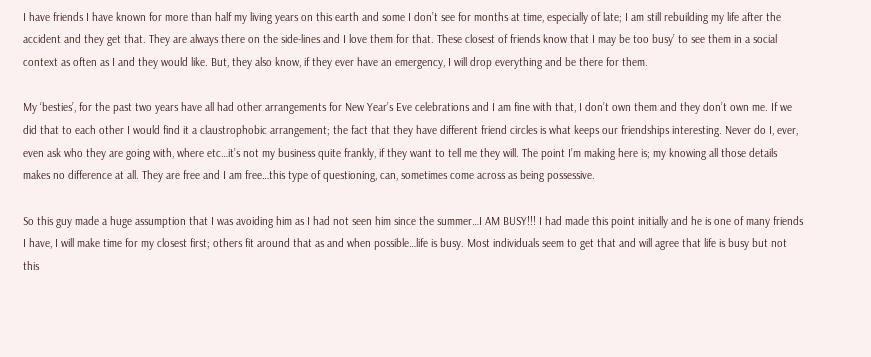I have friends I have known for more than half my living years on this earth and some I don’t see for months at time, especially of late; I am still rebuilding my life after the accident and they get that. They are always there on the side-lines and I love them for that. These closest of friends know that I may be too busy’ to see them in a social context as often as I and they would like. But, they also know, if they ever have an emergency, I will drop everything and be there for them.

My ‘besties’, for the past two years have all had other arrangements for New Year’s Eve celebrations and I am fine with that, I don’t own them and they don’t own me. If we did that to each other I would find it a claustrophobic arrangement; the fact that they have different friend circles is what keeps our friendships interesting. Never do I, ever, even ask who they are going with, where etc…it’s not my business quite frankly, if they want to tell me they will. The point I’m making here is; my knowing all those details makes no difference at all. They are free and I am free…this type of questioning, can, sometimes come across as being possessive.

So this guy made a huge assumption that I was avoiding him as I had not seen him since the summer…I AM BUSY!!! I had made this point initially and he is one of many friends I have, I will make time for my closest first; others fit around that as and when possible…life is busy. Most individuals seem to get that and will agree that life is busy but not this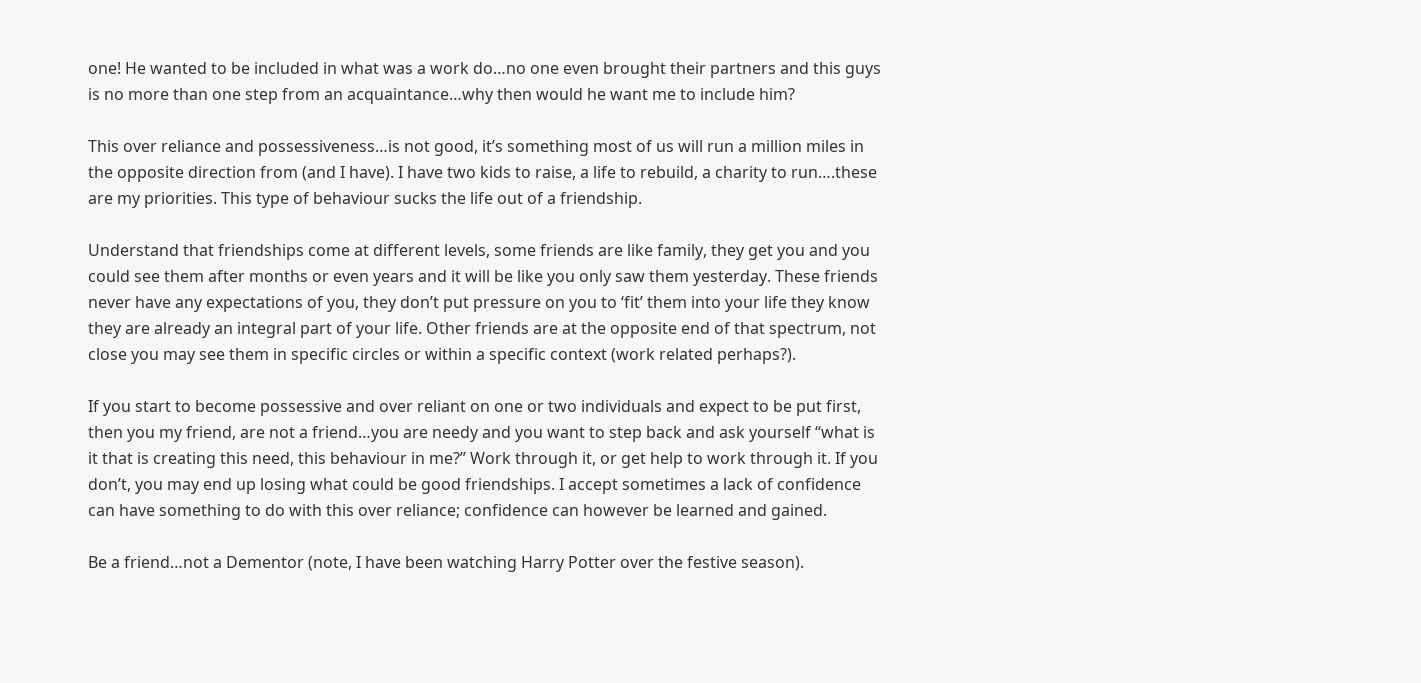one! He wanted to be included in what was a work do…no one even brought their partners and this guys is no more than one step from an acquaintance…why then would he want me to include him?

This over reliance and possessiveness…is not good, it’s something most of us will run a million miles in the opposite direction from (and I have). I have two kids to raise, a life to rebuild, a charity to run….these are my priorities. This type of behaviour sucks the life out of a friendship.

Understand that friendships come at different levels, some friends are like family, they get you and you could see them after months or even years and it will be like you only saw them yesterday. These friends never have any expectations of you, they don’t put pressure on you to ‘fit’ them into your life they know they are already an integral part of your life. Other friends are at the opposite end of that spectrum, not close you may see them in specific circles or within a specific context (work related perhaps?).

If you start to become possessive and over reliant on one or two individuals and expect to be put first, then you my friend, are not a friend…you are needy and you want to step back and ask yourself “what is it that is creating this need, this behaviour in me?” Work through it, or get help to work through it. If you don’t, you may end up losing what could be good friendships. I accept sometimes a lack of confidence can have something to do with this over reliance; confidence can however be learned and gained.

Be a friend…not a Dementor (note, I have been watching Harry Potter over the festive season).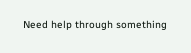Need help through something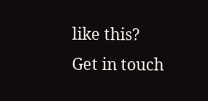like this? Get in touch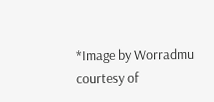*Image by Worradmu courtesy of